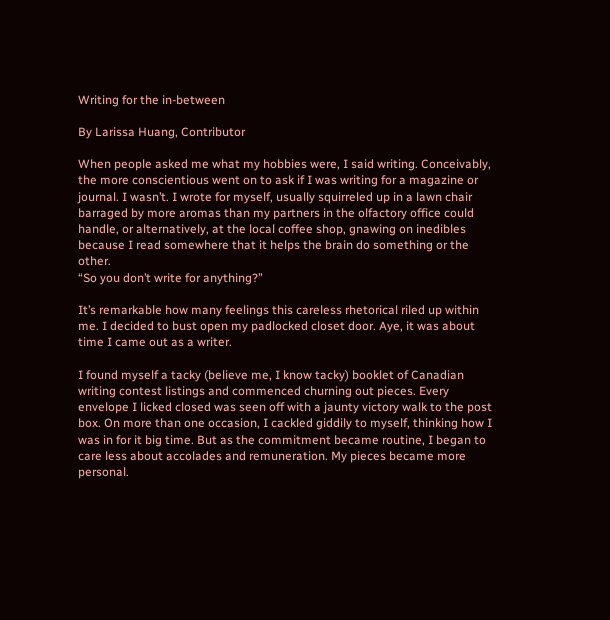Writing for the in-between

By Larissa Huang, Contributor

When people asked me what my hobbies were, I said writing. Conceivably, the more conscientious went on to ask if I was writing for a magazine or journal. I wasn’t. I wrote for myself, usually squirreled up in a lawn chair barraged by more aromas than my partners in the olfactory office could handle, or alternatively, at the local coffee shop, gnawing on inedibles because I read somewhere that it helps the brain do something or the other.
“So you don’t write for anything?”

It’s remarkable how many feelings this careless rhetorical riled up within me. I decided to bust open my padlocked closet door. Aye, it was about time I came out as a writer.

I found myself a tacky (believe me, I know tacky) booklet of Canadian writing contest listings and commenced churning out pieces. Every envelope I licked closed was seen off with a jaunty victory walk to the post box. On more than one occasion, I cackled giddily to myself, thinking how I was in for it big time. But as the commitment became routine, I began to care less about accolades and remuneration. My pieces became more personal.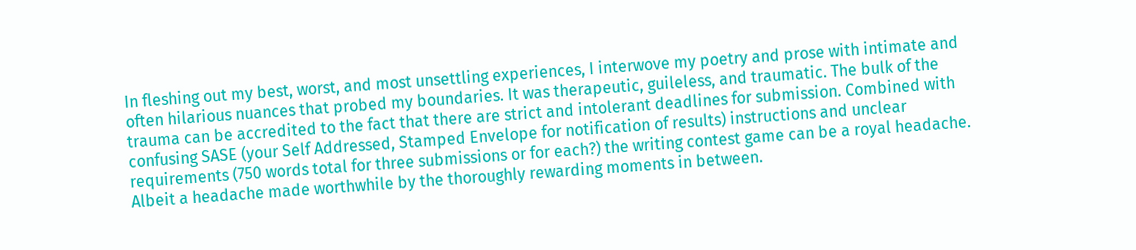In fleshing out my best, worst, and most unsettling experiences, I interwove my poetry and prose with intimate and often hilarious nuances that probed my boundaries. It was therapeutic, guileless, and traumatic. The bulk of the trauma can be accredited to the fact that there are strict and intolerant deadlines for submission. Combined with confusing SASE (your Self Addressed, Stamped Envelope for notification of results) instructions and unclear requirements (750 words total for three submissions or for each?) the writing contest game can be a royal headache. Albeit a headache made worthwhile by the thoroughly rewarding moments in between.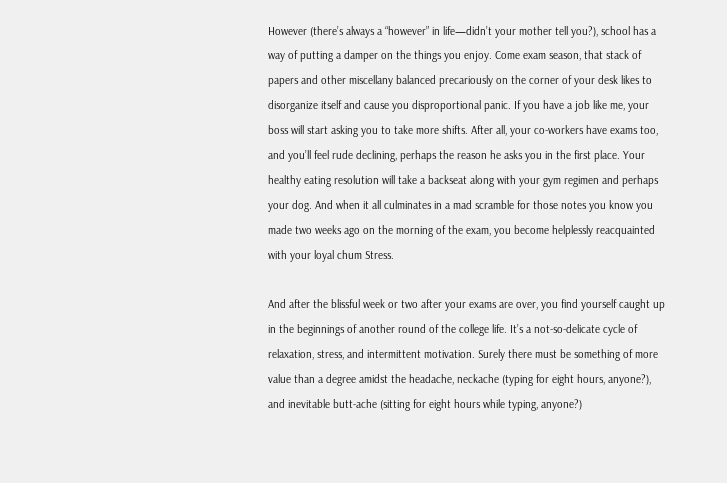However (there’s always a “however” in life—didn’t your mother tell you?), school has a way of putting a damper on the things you enjoy. Come exam season, that stack of papers and other miscellany balanced precariously on the corner of your desk likes to disorganize itself and cause you disproportional panic. If you have a job like me, your boss will start asking you to take more shifts. After all, your co-workers have exams too, and you’ll feel rude declining, perhaps the reason he asks you in the first place. Your healthy eating resolution will take a backseat along with your gym regimen and perhaps your dog. And when it all culminates in a mad scramble for those notes you know you made two weeks ago on the morning of the exam, you become helplessly reacquainted with your loyal chum Stress.

And after the blissful week or two after your exams are over, you find yourself caught up in the beginnings of another round of the college life. It’s a not-so-delicate cycle of relaxation, stress, and intermittent motivation. Surely there must be something of more value than a degree amidst the headache, neckache (typing for eight hours, anyone?), and inevitable butt-ache (sitting for eight hours while typing, anyone?)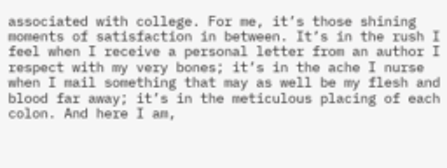associated with college. For me, it’s those shining moments of satisfaction in between. It’s in the rush I feel when I receive a personal letter from an author I respect with my very bones; it’s in the ache I nurse when I mail something that may as well be my flesh and blood far away; it’s in the meticulous placing of each colon. And here I am,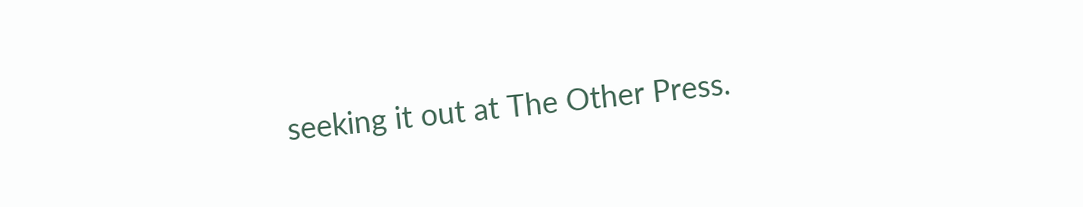seeking it out at The Other Press.